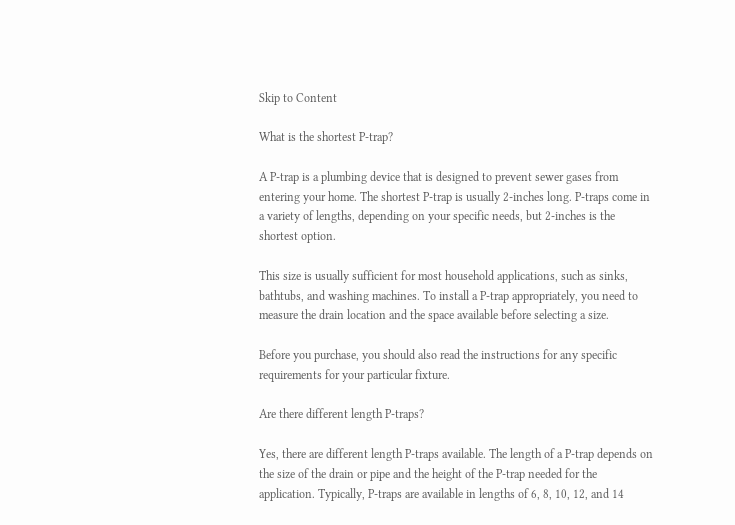Skip to Content

What is the shortest P-trap?

A P-trap is a plumbing device that is designed to prevent sewer gases from entering your home. The shortest P-trap is usually 2-inches long. P-traps come in a variety of lengths, depending on your specific needs, but 2-inches is the shortest option.

This size is usually sufficient for most household applications, such as sinks, bathtubs, and washing machines. To install a P-trap appropriately, you need to measure the drain location and the space available before selecting a size.

Before you purchase, you should also read the instructions for any specific requirements for your particular fixture.

Are there different length P-traps?

Yes, there are different length P-traps available. The length of a P-trap depends on the size of the drain or pipe and the height of the P-trap needed for the application. Typically, P-traps are available in lengths of 6, 8, 10, 12, and 14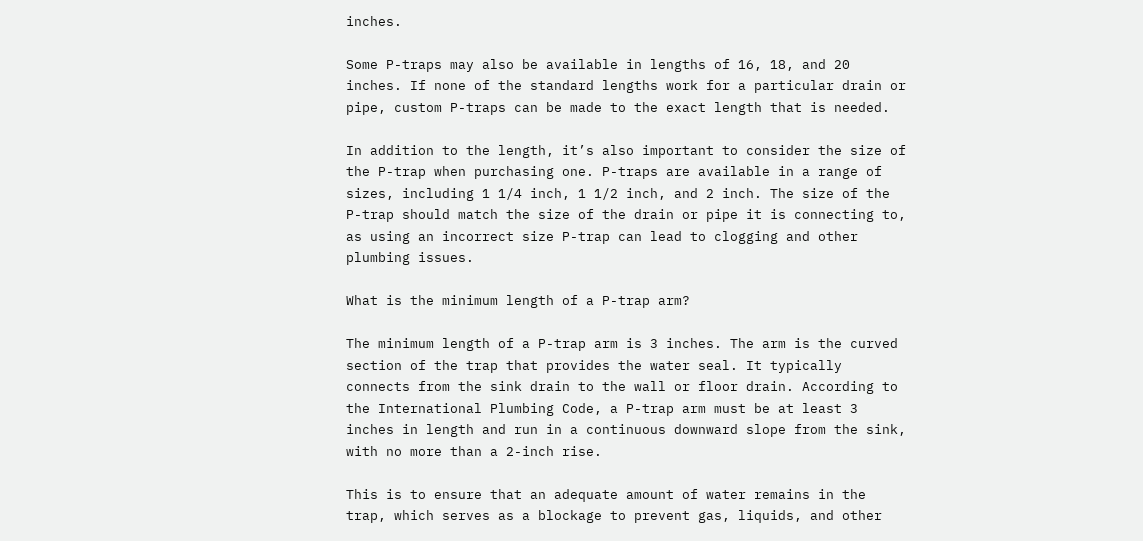inches.

Some P-traps may also be available in lengths of 16, 18, and 20 inches. If none of the standard lengths work for a particular drain or pipe, custom P-traps can be made to the exact length that is needed.

In addition to the length, it’s also important to consider the size of the P-trap when purchasing one. P-traps are available in a range of sizes, including 1 1/4 inch, 1 1/2 inch, and 2 inch. The size of the P-trap should match the size of the drain or pipe it is connecting to, as using an incorrect size P-trap can lead to clogging and other plumbing issues.

What is the minimum length of a P-trap arm?

The minimum length of a P-trap arm is 3 inches. The arm is the curved section of the trap that provides the water seal. It typically connects from the sink drain to the wall or floor drain. According to the International Plumbing Code, a P-trap arm must be at least 3 inches in length and run in a continuous downward slope from the sink, with no more than a 2-inch rise.

This is to ensure that an adequate amount of water remains in the trap, which serves as a blockage to prevent gas, liquids, and other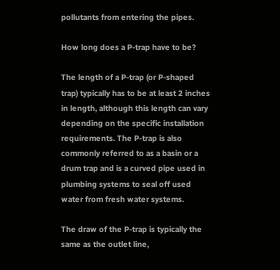pollutants from entering the pipes.

How long does a P-trap have to be?

The length of a P-trap (or P-shaped trap) typically has to be at least 2 inches in length, although this length can vary depending on the specific installation requirements. The P-trap is also commonly referred to as a basin or a drum trap and is a curved pipe used in plumbing systems to seal off used water from fresh water systems.

The draw of the P-trap is typically the same as the outlet line,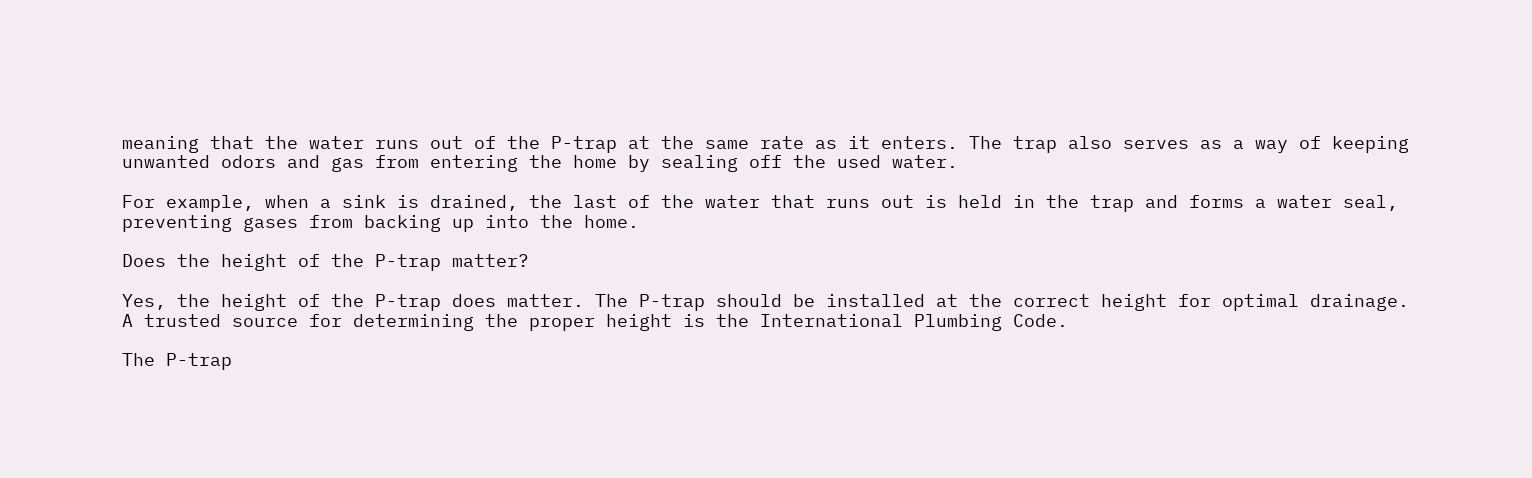meaning that the water runs out of the P-trap at the same rate as it enters. The trap also serves as a way of keeping unwanted odors and gas from entering the home by sealing off the used water.

For example, when a sink is drained, the last of the water that runs out is held in the trap and forms a water seal, preventing gases from backing up into the home.

Does the height of the P-trap matter?

Yes, the height of the P-trap does matter. The P-trap should be installed at the correct height for optimal drainage. A trusted source for determining the proper height is the International Plumbing Code.

The P-trap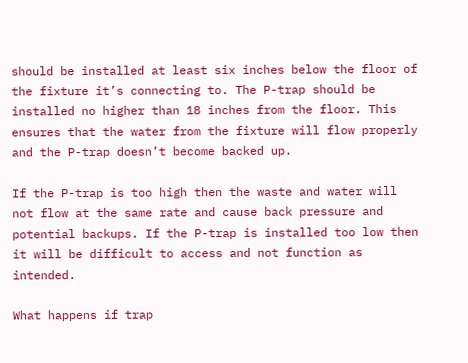should be installed at least six inches below the floor of the fixture it’s connecting to. The P-trap should be installed no higher than 18 inches from the floor. This ensures that the water from the fixture will flow properly and the P-trap doesn’t become backed up.

If the P-trap is too high then the waste and water will not flow at the same rate and cause back pressure and potential backups. If the P-trap is installed too low then it will be difficult to access and not function as intended.

What happens if trap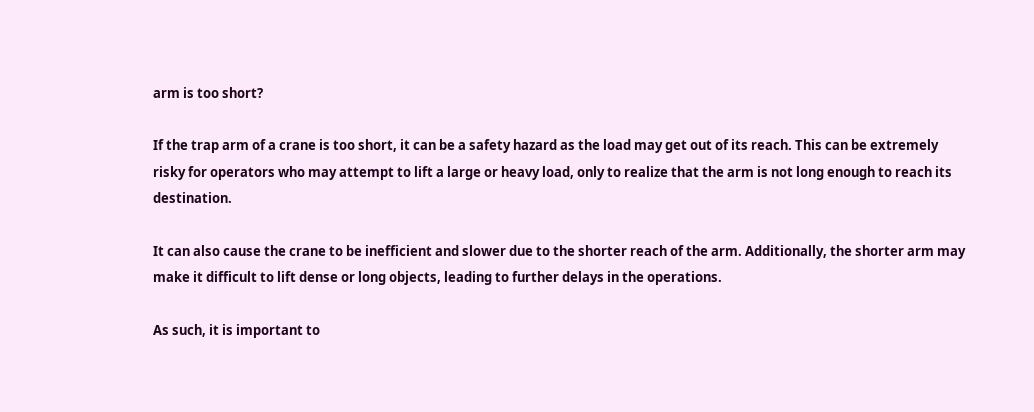arm is too short?

If the trap arm of a crane is too short, it can be a safety hazard as the load may get out of its reach. This can be extremely risky for operators who may attempt to lift a large or heavy load, only to realize that the arm is not long enough to reach its destination.

It can also cause the crane to be inefficient and slower due to the shorter reach of the arm. Additionally, the shorter arm may make it difficult to lift dense or long objects, leading to further delays in the operations.

As such, it is important to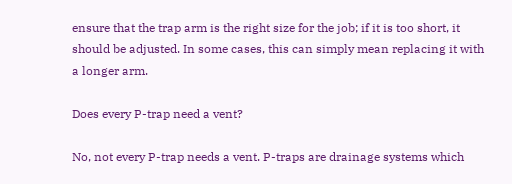ensure that the trap arm is the right size for the job; if it is too short, it should be adjusted. In some cases, this can simply mean replacing it with a longer arm.

Does every P-trap need a vent?

No, not every P-trap needs a vent. P-traps are drainage systems which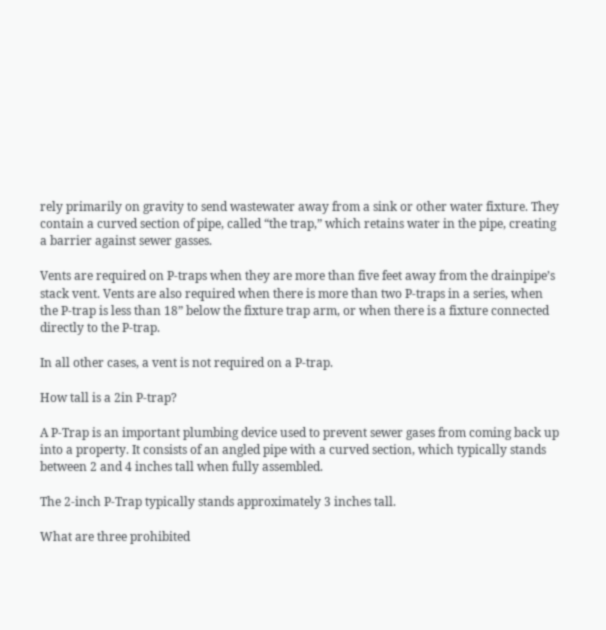rely primarily on gravity to send wastewater away from a sink or other water fixture. They contain a curved section of pipe, called “the trap,” which retains water in the pipe, creating a barrier against sewer gasses.

Vents are required on P-traps when they are more than five feet away from the drainpipe’s stack vent. Vents are also required when there is more than two P-traps in a series, when the P-trap is less than 18” below the fixture trap arm, or when there is a fixture connected directly to the P-trap.

In all other cases, a vent is not required on a P-trap.

How tall is a 2in P-trap?

A P-Trap is an important plumbing device used to prevent sewer gases from coming back up into a property. It consists of an angled pipe with a curved section, which typically stands between 2 and 4 inches tall when fully assembled.

The 2-inch P-Trap typically stands approximately 3 inches tall.

What are three prohibited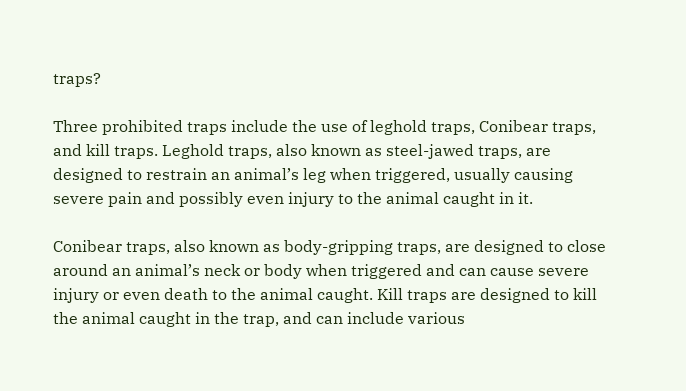traps?

Three prohibited traps include the use of leghold traps, Conibear traps, and kill traps. Leghold traps, also known as steel-jawed traps, are designed to restrain an animal’s leg when triggered, usually causing severe pain and possibly even injury to the animal caught in it.

Conibear traps, also known as body-gripping traps, are designed to close around an animal’s neck or body when triggered and can cause severe injury or even death to the animal caught. Kill traps are designed to kill the animal caught in the trap, and can include various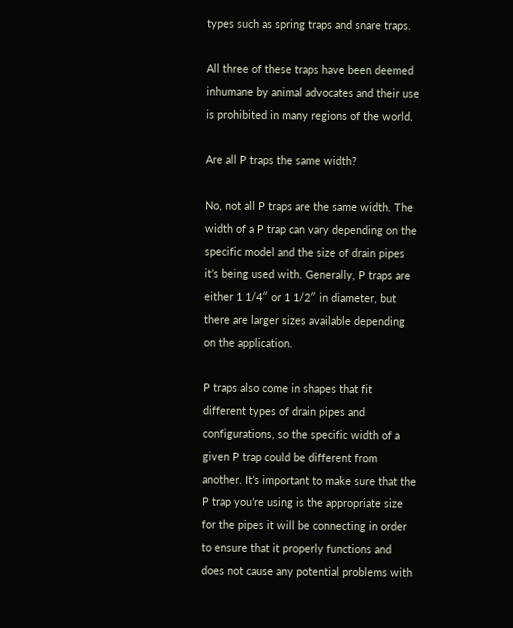types such as spring traps and snare traps.

All three of these traps have been deemed inhumane by animal advocates and their use is prohibited in many regions of the world.

Are all P traps the same width?

No, not all P traps are the same width. The width of a P trap can vary depending on the specific model and the size of drain pipes it’s being used with. Generally, P traps are either 1 1/4″ or 1 1/2″ in diameter, but there are larger sizes available depending on the application.

P traps also come in shapes that fit different types of drain pipes and configurations, so the specific width of a given P trap could be different from another. It’s important to make sure that the P trap you’re using is the appropriate size for the pipes it will be connecting in order to ensure that it properly functions and does not cause any potential problems with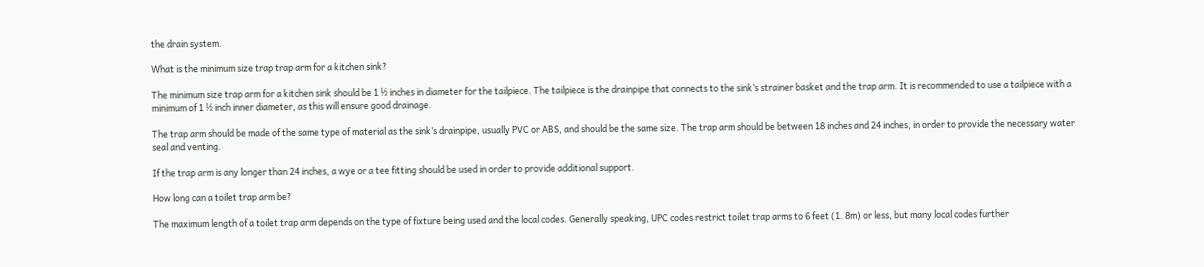the drain system.

What is the minimum size trap trap arm for a kitchen sink?

The minimum size trap arm for a kitchen sink should be 1 ½ inches in diameter for the tailpiece. The tailpiece is the drainpipe that connects to the sink’s strainer basket and the trap arm. It is recommended to use a tailpiece with a minimum of 1 ½ inch inner diameter, as this will ensure good drainage.

The trap arm should be made of the same type of material as the sink’s drainpipe, usually PVC or ABS, and should be the same size. The trap arm should be between 18 inches and 24 inches, in order to provide the necessary water seal and venting.

If the trap arm is any longer than 24 inches, a wye or a tee fitting should be used in order to provide additional support.

How long can a toilet trap arm be?

The maximum length of a toilet trap arm depends on the type of fixture being used and the local codes. Generally speaking, UPC codes restrict toilet trap arms to 6 feet (1. 8m) or less, but many local codes further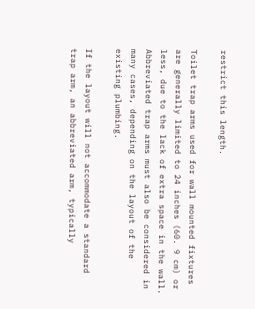restrict this length.

Toilet trap arms used for wall mounted fixtures are generally limited to 24 inches (60. 9 cm) or less, due to the lack of extra space in the wall. Abbreviated trap arms must also be considered in many cases, depending on the layout of the existing plumbing.

If the layout will not accommodate a standard trap arm, an abbreviated arm, typically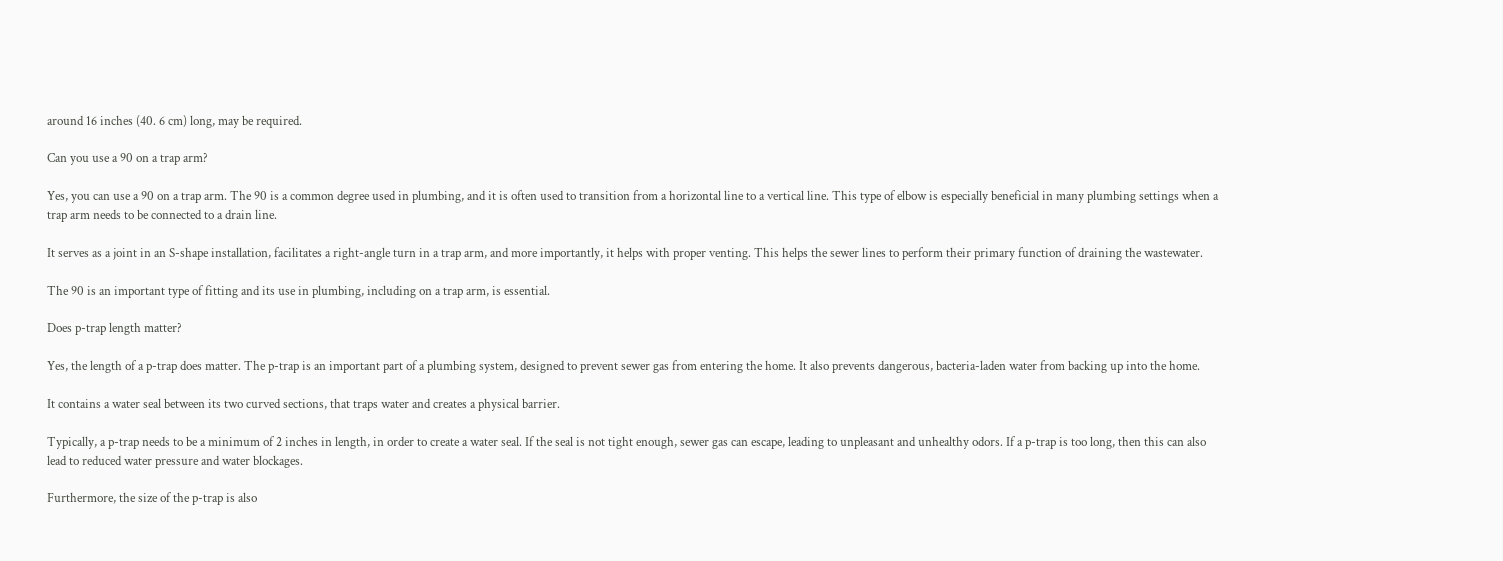around 16 inches (40. 6 cm) long, may be required.

Can you use a 90 on a trap arm?

Yes, you can use a 90 on a trap arm. The 90 is a common degree used in plumbing, and it is often used to transition from a horizontal line to a vertical line. This type of elbow is especially beneficial in many plumbing settings when a trap arm needs to be connected to a drain line.

It serves as a joint in an S-shape installation, facilitates a right-angle turn in a trap arm, and more importantly, it helps with proper venting. This helps the sewer lines to perform their primary function of draining the wastewater.

The 90 is an important type of fitting and its use in plumbing, including on a trap arm, is essential.

Does p-trap length matter?

Yes, the length of a p-trap does matter. The p-trap is an important part of a plumbing system, designed to prevent sewer gas from entering the home. It also prevents dangerous, bacteria-laden water from backing up into the home.

It contains a water seal between its two curved sections, that traps water and creates a physical barrier.

Typically, a p-trap needs to be a minimum of 2 inches in length, in order to create a water seal. If the seal is not tight enough, sewer gas can escape, leading to unpleasant and unhealthy odors. If a p-trap is too long, then this can also lead to reduced water pressure and water blockages.

Furthermore, the size of the p-trap is also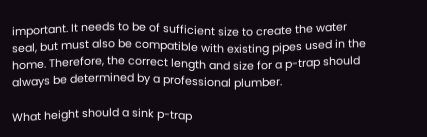important. It needs to be of sufficient size to create the water seal, but must also be compatible with existing pipes used in the home. Therefore, the correct length and size for a p-trap should always be determined by a professional plumber.

What height should a sink p-trap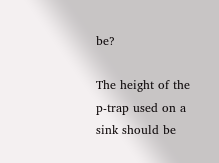be?

The height of the p-trap used on a sink should be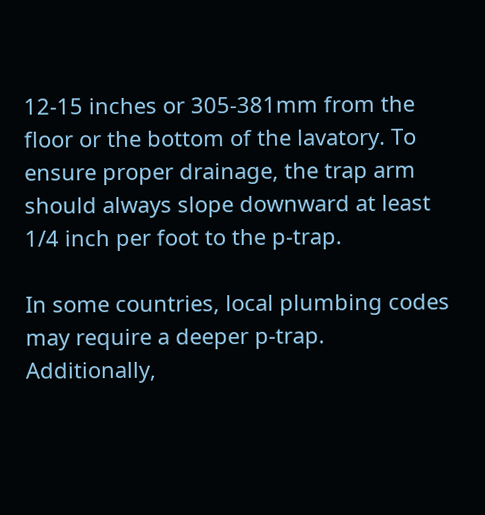12-15 inches or 305-381mm from the floor or the bottom of the lavatory. To ensure proper drainage, the trap arm should always slope downward at least 1/4 inch per foot to the p-trap.

In some countries, local plumbing codes may require a deeper p-trap. Additionally,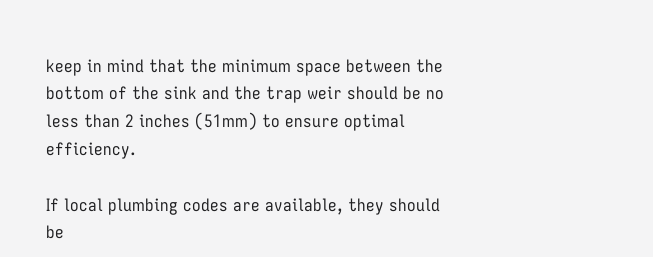keep in mind that the minimum space between the bottom of the sink and the trap weir should be no less than 2 inches (51mm) to ensure optimal efficiency.

If local plumbing codes are available, they should be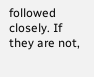followed closely. If they are not,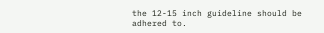the 12-15 inch guideline should be adhered to.